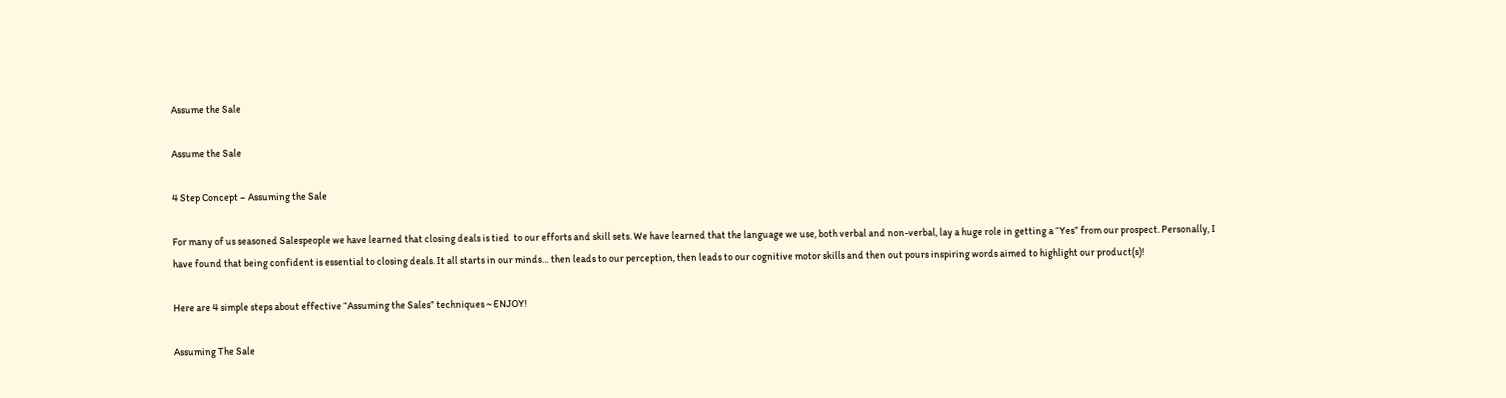Assume the Sale

Assume the Sale

4 Step Concept – Assuming the Sale

For many of us seasoned Salespeople we have learned that closing deals is tied  to our efforts and skill sets. We have learned that the language we use, both verbal and non-verbal, lay a huge role in getting a “Yes” from our prospect. Personally, I have found that being confident is essential to closing deals. It all starts in our minds… then leads to our perception, then leads to our cognitive motor skills and then out pours inspiring words aimed to highlight our product(s)!

Here are 4 simple steps about effective “Assuming the Sales” techniques ~ ENJOY!

Assuming The Sale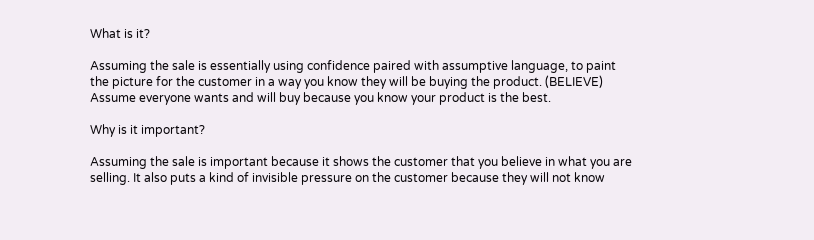What is it?

Assuming the sale is essentially using confidence paired with assumptive language, to paint the picture for the customer in a way you know they will be buying the product. (BELIEVE) Assume everyone wants and will buy because you know your product is the best.

Why is it important?

Assuming the sale is important because it shows the customer that you believe in what you are selling. It also puts a kind of invisible pressure on the customer because they will not know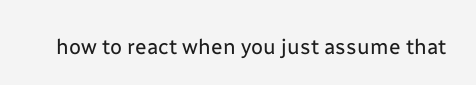how to react when you just assume that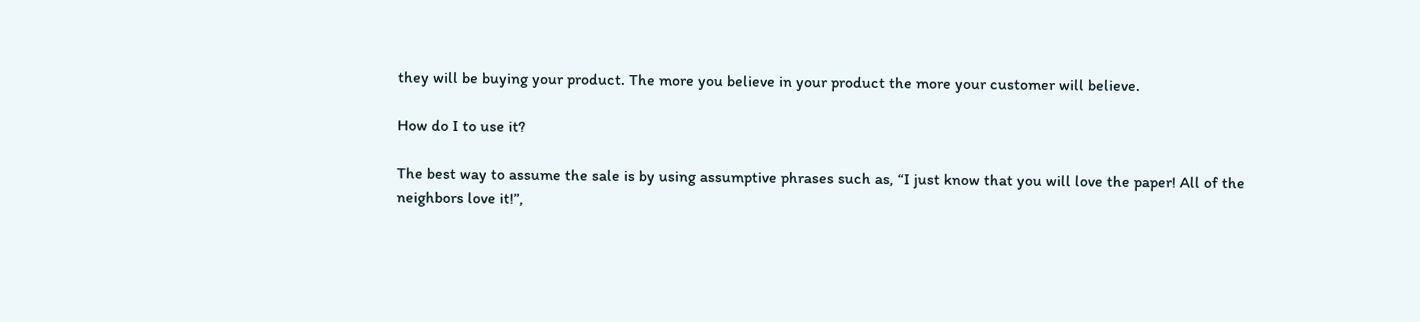they will be buying your product. The more you believe in your product the more your customer will believe.

How do I to use it?

The best way to assume the sale is by using assumptive phrases such as, “I just know that you will love the paper! All of the neighbors love it!”,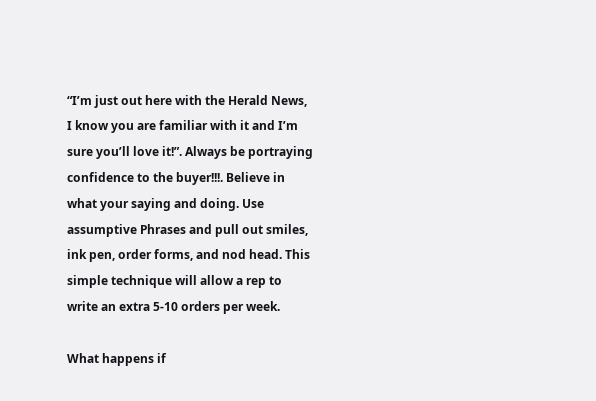“I’m just out here with the Herald News, I know you are familiar with it and I’m sure you’ll love it!”. Always be portraying confidence to the buyer!!!. Believe in what your saying and doing. Use assumptive Phrases and pull out smiles, ink pen, order forms, and nod head. This simple technique will allow a rep to write an extra 5-10 orders per week.

What happens if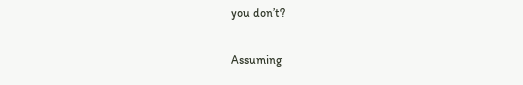you don’t?

Assuming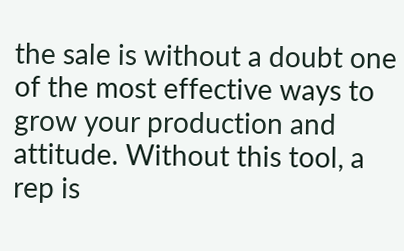the sale is without a doubt one of the most effective ways to grow your production and attitude. Without this tool, a rep is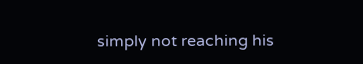simply not reaching his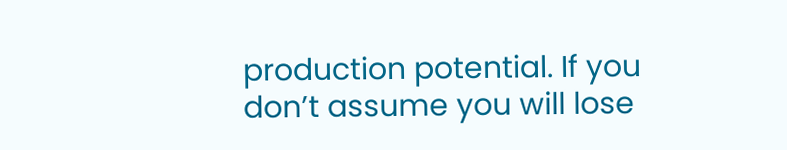production potential. If you don’t assume you will lose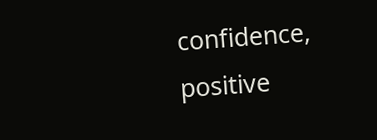confidence, positive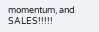momentum, and SALES!!!!!